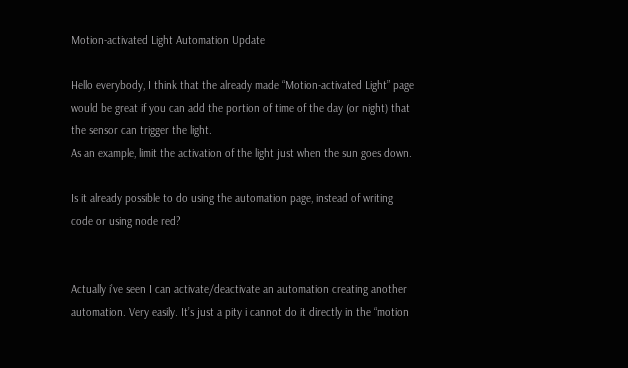Motion-activated Light Automation Update

Hello everybody, I think that the already made “Motion-activated Light” page would be great if you can add the portion of time of the day (or night) that the sensor can trigger the light.
As an example, limit the activation of the light just when the sun goes down.

Is it already possible to do using the automation page, instead of writing code or using node red?


Actually i’ve seen I can activate/deactivate an automation creating another automation. Very easily. It’s just a pity i cannot do it directly in the “motion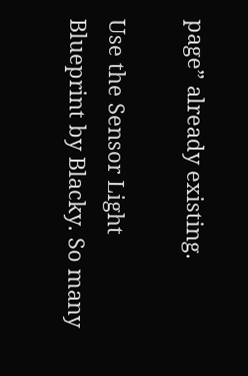page” already existing.

Use the Sensor Light Blueprint by Blacky. So many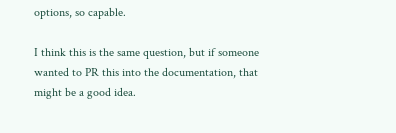options, so capable.

I think this is the same question, but if someone wanted to PR this into the documentation, that might be a good idea.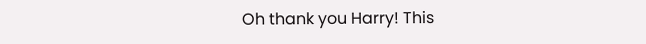Oh thank you Harry! This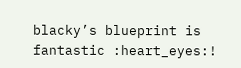blacky’s blueprint is fantastic :heart_eyes:!